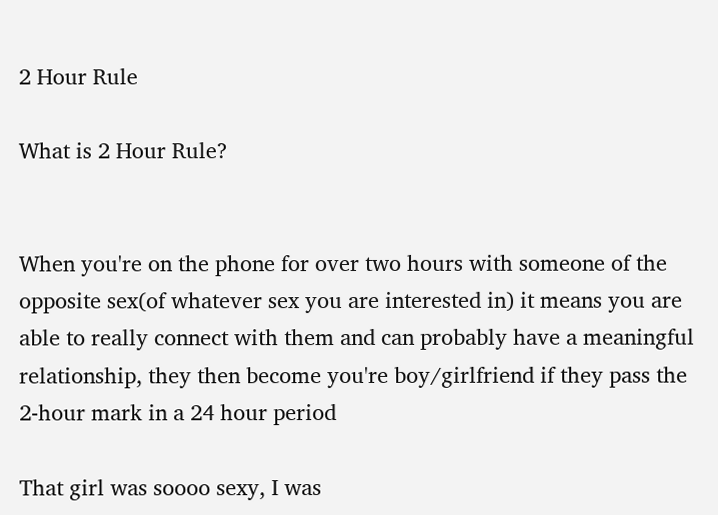2 Hour Rule

What is 2 Hour Rule?


When you're on the phone for over two hours with someone of the opposite sex(of whatever sex you are interested in) it means you are able to really connect with them and can probably have a meaningful relationship, they then become you're boy/girlfriend if they pass the 2-hour mark in a 24 hour period

That girl was soooo sexy, I was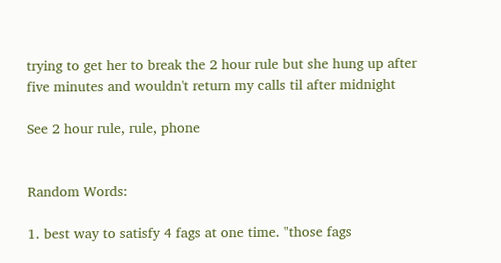trying to get her to break the 2 hour rule but she hung up after five minutes and wouldn't return my calls til after midnight

See 2 hour rule, rule, phone


Random Words:

1. best way to satisfy 4 fags at one time. "those fags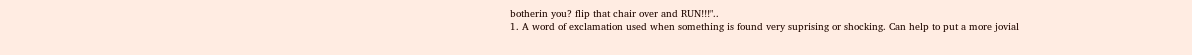botherin you? flip that chair over and RUN!!!"..
1. A word of exclamation used when something is found very suprising or shocking. Can help to put a more jovial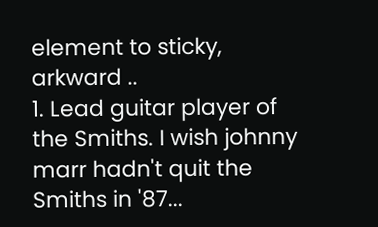element to sticky, arkward ..
1. Lead guitar player of the Smiths. I wish johnny marr hadn't quit the Smiths in '87...